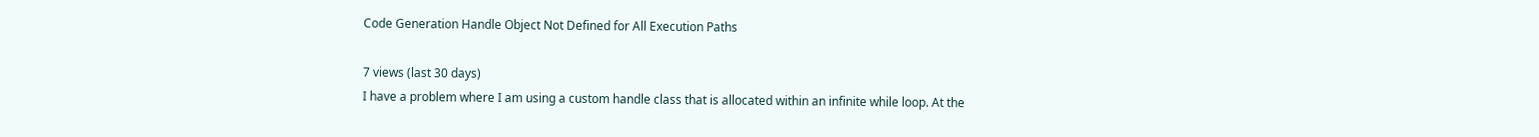Code Generation Handle Object Not Defined for All Execution Paths

7 views (last 30 days)
I have a problem where I am using a custom handle class that is allocated within an infinite while loop. At the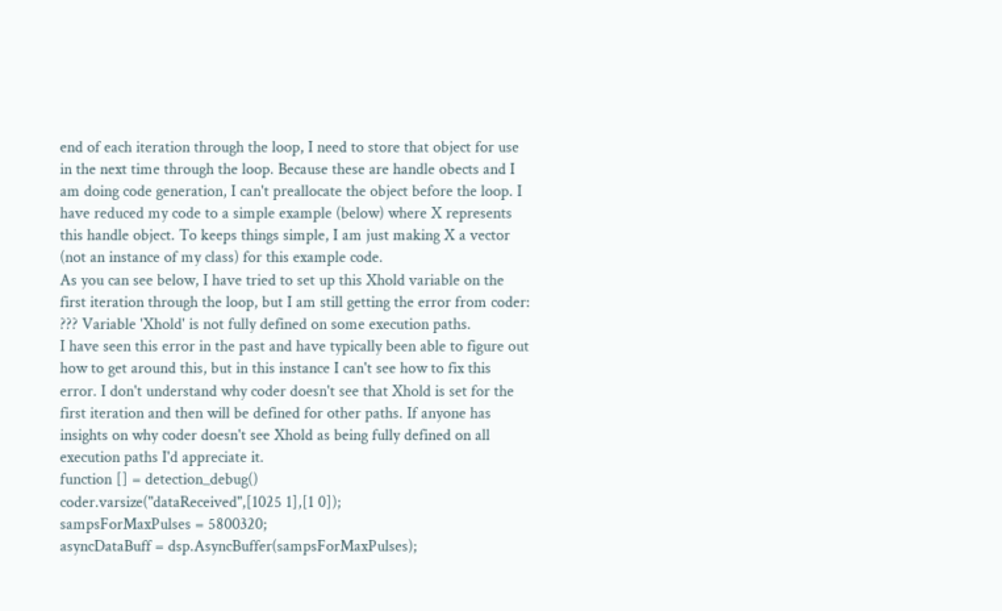end of each iteration through the loop, I need to store that object for use in the next time through the loop. Because these are handle obects and I am doing code generation, I can't preallocate the object before the loop. I have reduced my code to a simple example (below) where X represents this handle object. To keeps things simple, I am just making X a vector (not an instance of my class) for this example code.
As you can see below, I have tried to set up this Xhold variable on the first iteration through the loop, but I am still getting the error from coder: ??? Variable 'Xhold' is not fully defined on some execution paths.
I have seen this error in the past and have typically been able to figure out how to get around this, but in this instance I can't see how to fix this error. I don't understand why coder doesn't see that Xhold is set for the first iteration and then will be defined for other paths. If anyone has insights on why coder doesn't see Xhold as being fully defined on all execution paths I'd appreciate it.
function [] = detection_debug()
coder.varsize("dataReceived",[1025 1],[1 0]);
sampsForMaxPulses = 5800320;
asyncDataBuff = dsp.AsyncBuffer(sampsForMaxPulses);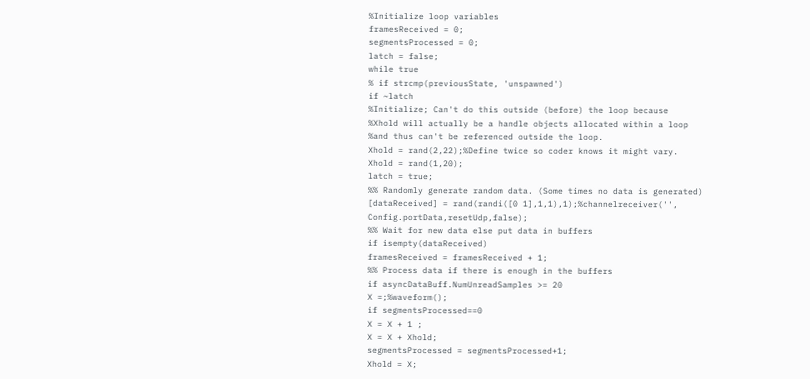%Initialize loop variables
framesReceived = 0;
segmentsProcessed = 0;
latch = false;
while true
% if strcmp(previousState, 'unspawned')
if ~latch
%Initialize; Can't do this outside (before) the loop because
%Xhold will actually be a handle objects allocated within a loop
%and thus can't be referenced outside the loop.
Xhold = rand(2,22);%Define twice so coder knows it might vary.
Xhold = rand(1,20);
latch = true;
%% Randomly generate random data. (Some times no data is generated)
[dataReceived] = rand(randi([0 1],1,1),1);%channelreceiver('', Config.portData,resetUdp,false);
%% Wait for new data else put data in buffers
if isempty(dataReceived)
framesReceived = framesReceived + 1;
%% Process data if there is enough in the buffers
if asyncDataBuff.NumUnreadSamples >= 20
X =;%waveform();
if segmentsProcessed==0
X = X + 1 ;
X = X + Xhold;
segmentsProcessed = segmentsProcessed+1;
Xhold = X;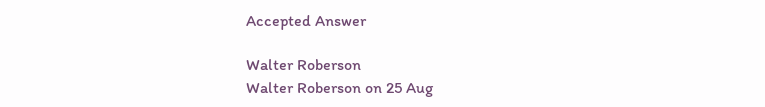Accepted Answer

Walter Roberson
Walter Roberson on 25 Aug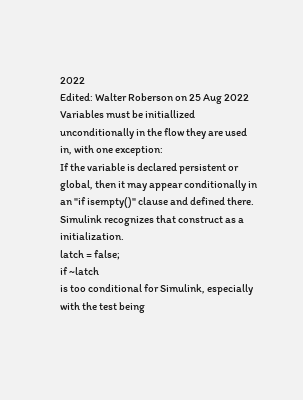2022
Edited: Walter Roberson on 25 Aug 2022
Variables must be initiallized unconditionally in the flow they are used in, with one exception:
If the variable is declared persistent or global, then it may appear conditionally in an "if isempty()" clause and defined there. Simulink recognizes that construct as a initialization.
latch = false;
if ~latch
is too conditional for Simulink, especially with the test being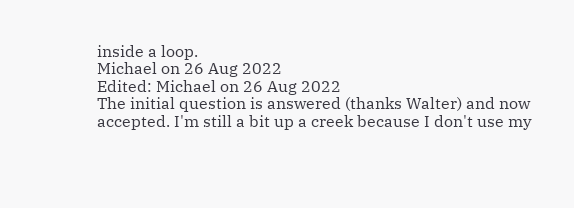inside a loop.
Michael on 26 Aug 2022
Edited: Michael on 26 Aug 2022
The initial question is answered (thanks Walter) and now accepted. I'm still a bit up a creek because I don't use my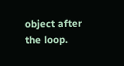object after the loop.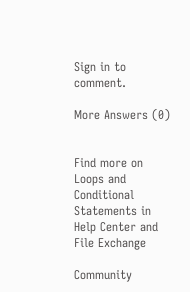Sign in to comment.

More Answers (0)


Find more on Loops and Conditional Statements in Help Center and File Exchange

Community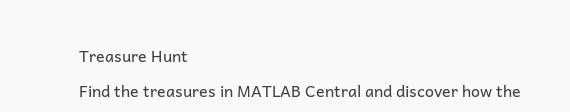Treasure Hunt

Find the treasures in MATLAB Central and discover how the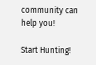community can help you!

Start Hunting!